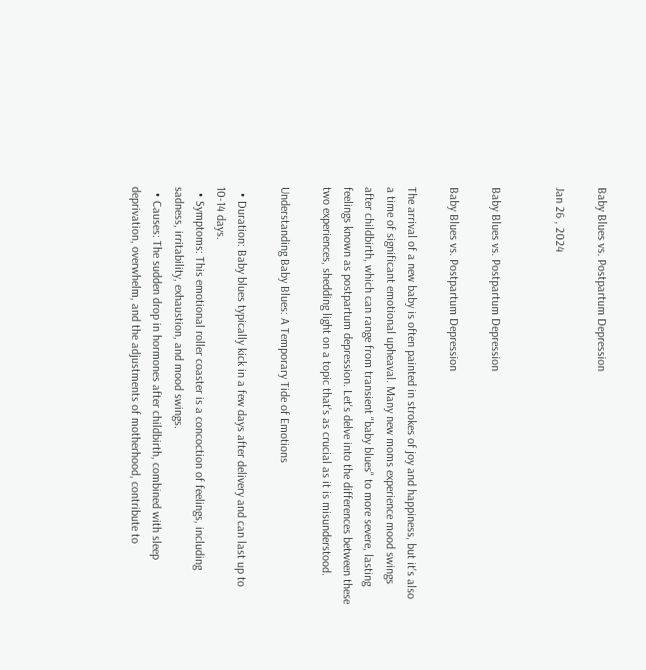Baby Blues vs. Postpartum Depression

Jan 26 , 2024


Baby Blues vs. Postpartum Depression

Baby Blues vs. Postpartum Depression

The arrival of a new baby is often painted in strokes of joy and happiness, but it's also a time of significant emotional upheaval. Many new moms experience mood swings after childbirth, which can range from transient "baby blues" to more severe, lasting feelings known as postpartum depression. Let's delve into the differences between these two experiences, shedding light on a topic that's as crucial as it is misunderstood.

Understanding Baby Blues: A Temporary Tide of Emotions

  • Duration: Baby blues typically kick in a few days after delivery and can last up to 10-14 days.
  • Symptoms: This emotional roller coaster is a concoction of feelings, including sadness, irritability, exhaustion, and mood swings.
  • Causes: The sudden drop in hormones after childbirth, combined with sleep deprivation, overwhelm, and the adjustments of motherhood, contribute to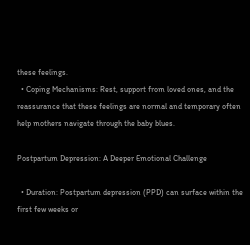these feelings.
  • Coping Mechanisms: Rest, support from loved ones, and the reassurance that these feelings are normal and temporary often help mothers navigate through the baby blues.

Postpartum Depression: A Deeper Emotional Challenge

  • Duration: Postpartum depression (PPD) can surface within the first few weeks or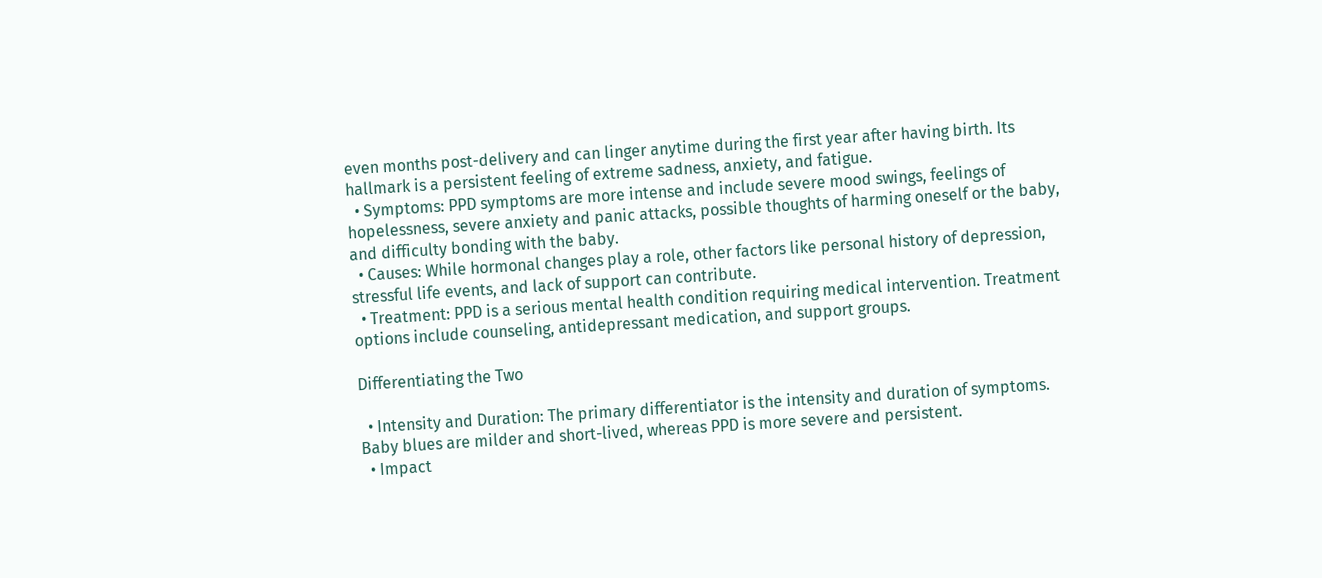even months post-delivery and can linger anytime during the first year after having birth. Its hallmark is a persistent feeling of extreme sadness, anxiety, and fatigue.
  • Symptoms: PPD symptoms are more intense and include severe mood swings, feelings of hopelessness, severe anxiety and panic attacks, possible thoughts of harming oneself or the baby, and difficulty bonding with the baby.
  • Causes: While hormonal changes play a role, other factors like personal history of depression, stressful life events, and lack of support can contribute.
  • Treatment: PPD is a serious mental health condition requiring medical intervention. Treatment options include counseling, antidepressant medication, and support groups.

Differentiating the Two

  • Intensity and Duration: The primary differentiator is the intensity and duration of symptoms. Baby blues are milder and short-lived, whereas PPD is more severe and persistent.
  • Impact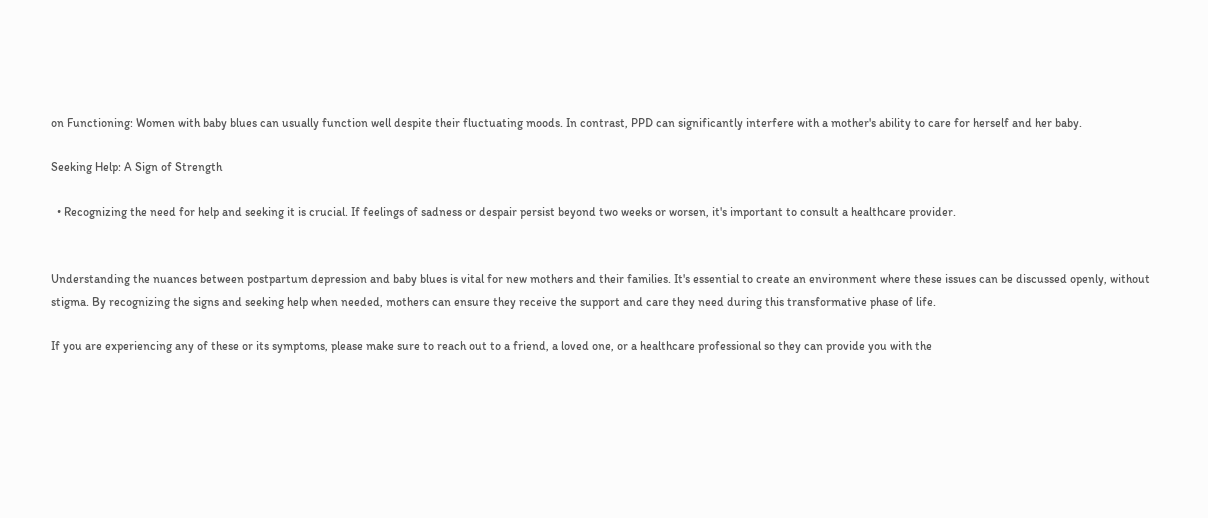on Functioning: Women with baby blues can usually function well despite their fluctuating moods. In contrast, PPD can significantly interfere with a mother's ability to care for herself and her baby.

Seeking Help: A Sign of Strength

  • Recognizing the need for help and seeking it is crucial. If feelings of sadness or despair persist beyond two weeks or worsen, it's important to consult a healthcare provider.


Understanding the nuances between postpartum depression and baby blues is vital for new mothers and their families. It's essential to create an environment where these issues can be discussed openly, without stigma. By recognizing the signs and seeking help when needed, mothers can ensure they receive the support and care they need during this transformative phase of life.

If you are experiencing any of these or its symptoms, please make sure to reach out to a friend, a loved one, or a healthcare professional so they can provide you with the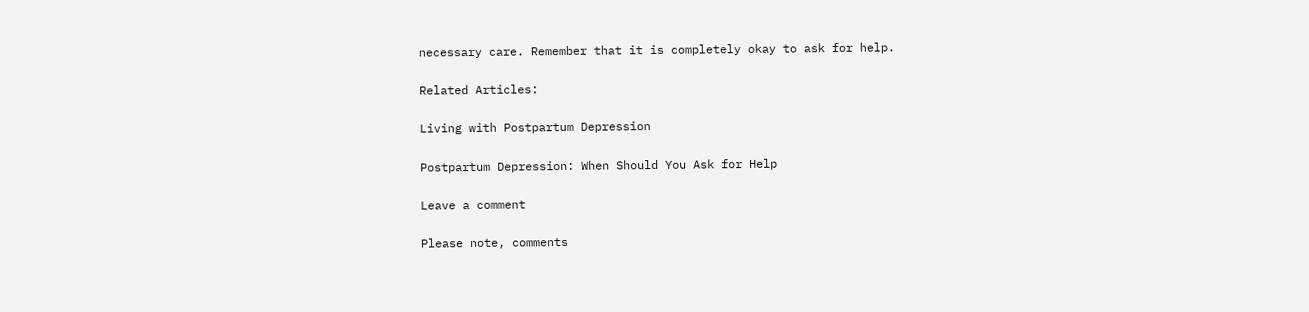necessary care. Remember that it is completely okay to ask for help.

Related Articles:

Living with Postpartum Depression

Postpartum Depression: When Should You Ask for Help

Leave a comment

Please note, comments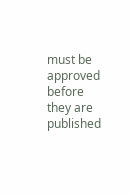must be approved before they are published